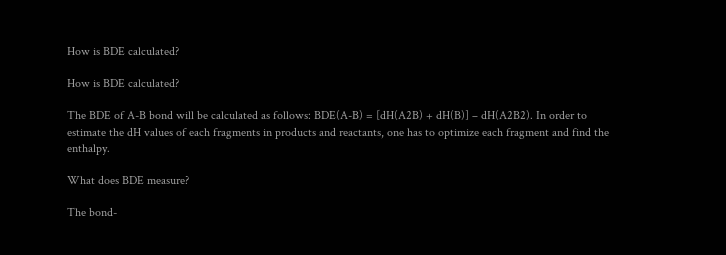How is BDE calculated?

How is BDE calculated?

The BDE of A-B bond will be calculated as follows: BDE(A-B) = [dH(A2B) + dH(B)] – dH(A2B2). In order to estimate the dH values of each fragments in products and reactants, one has to optimize each fragment and find the enthalpy.

What does BDE measure?

The bond-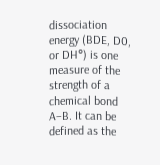dissociation energy (BDE, D0, or DH°) is one measure of the strength of a chemical bond A−B. It can be defined as the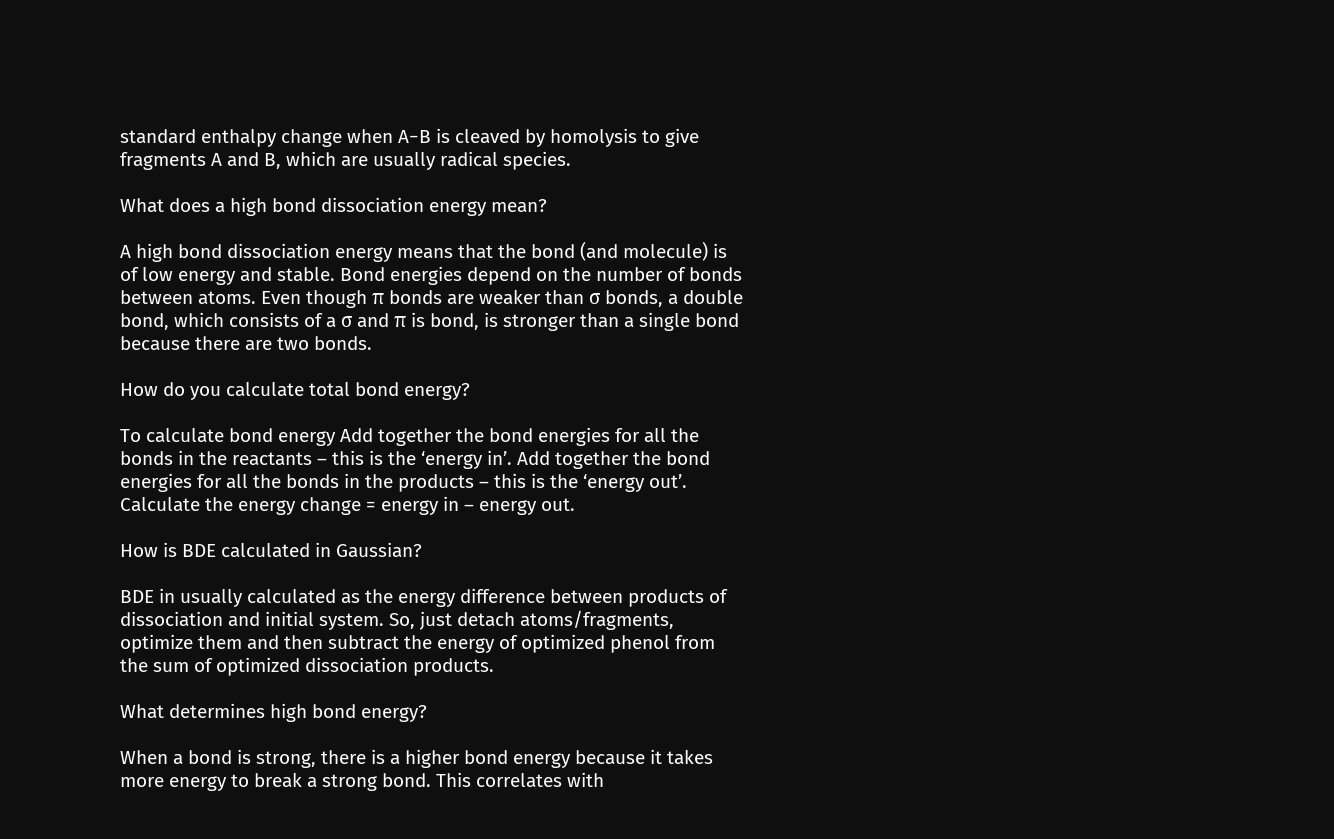standard enthalpy change when A−B is cleaved by homolysis to give fragments A and B, which are usually radical species.

What does a high bond dissociation energy mean?

A high bond dissociation energy means that the bond (and molecule) is of low energy and stable. Bond energies depend on the number of bonds between atoms. Even though π bonds are weaker than σ bonds, a double bond, which consists of a σ and π is bond, is stronger than a single bond because there are two bonds.

How do you calculate total bond energy?

To calculate bond energy Add together the bond energies for all the bonds in the reactants – this is the ‘energy in’. Add together the bond energies for all the bonds in the products – this is the ‘energy out’. Calculate the energy change = energy in – energy out.

How is BDE calculated in Gaussian?

BDE in usually calculated as the energy difference between products of dissociation and initial system. So, just detach atoms/fragments, optimize them and then subtract the energy of optimized phenol from the sum of optimized dissociation products.

What determines high bond energy?

When a bond is strong, there is a higher bond energy because it takes more energy to break a strong bond. This correlates with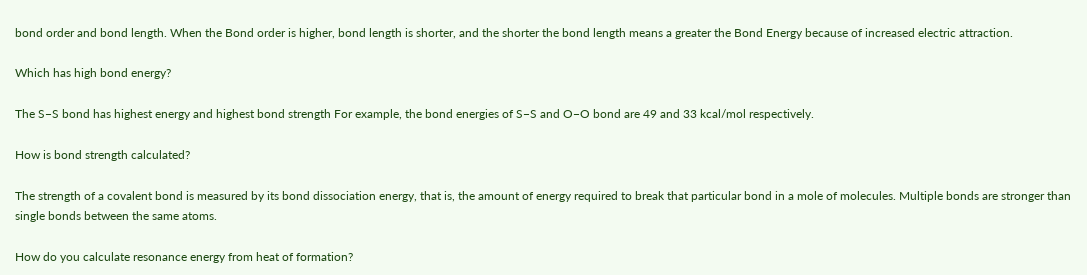bond order and bond length. When the Bond order is higher, bond length is shorter, and the shorter the bond length means a greater the Bond Energy because of increased electric attraction.

Which has high bond energy?

The S−S bond has highest energy and highest bond strength For example, the bond energies of S−S and O−O bond are 49 and 33 kcal/mol respectively.

How is bond strength calculated?

The strength of a covalent bond is measured by its bond dissociation energy, that is, the amount of energy required to break that particular bond in a mole of molecules. Multiple bonds are stronger than single bonds between the same atoms.

How do you calculate resonance energy from heat of formation?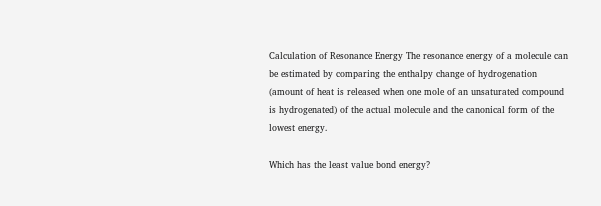Calculation of Resonance Energy The resonance energy of a molecule can be estimated by comparing the enthalpy change of hydrogenation (amount of heat is released when one mole of an unsaturated compound is hydrogenated) of the actual molecule and the canonical form of the lowest energy.

Which has the least value bond energy?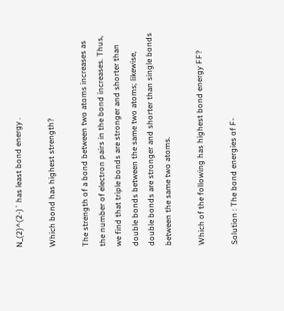N_(2)^(2-)` has least bond energy .

Which bond has highest strength?

The strength of a bond between two atoms increases as the number of electron pairs in the bond increases. Thus, we find that triple bonds are stronger and shorter than double bonds between the same two atoms; likewise, double bonds are stronger and shorter than single bonds between the same two atoms.

Which of the following has highest bond energy FF?

Solution : The bond energies of F-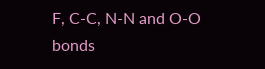F, C-C, N-N and O-O bonds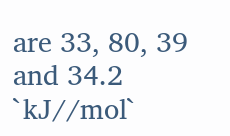are 33, 80, 39 and 34.2 `kJ//mol`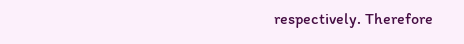respectively. Therefore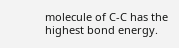molecule of C-C has the highest bond energy.